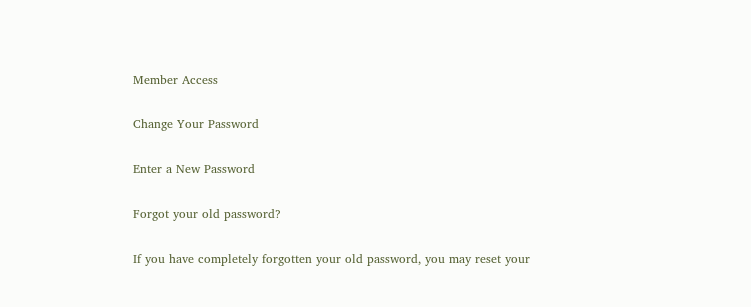Member Access

Change Your Password

Enter a New Password

Forgot your old password?

If you have completely forgotten your old password, you may reset your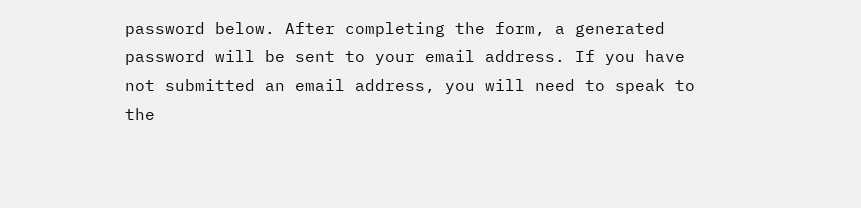password below. After completing the form, a generated password will be sent to your email address. If you have not submitted an email address, you will need to speak to the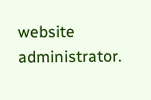website administrator.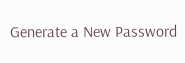Generate a New Password